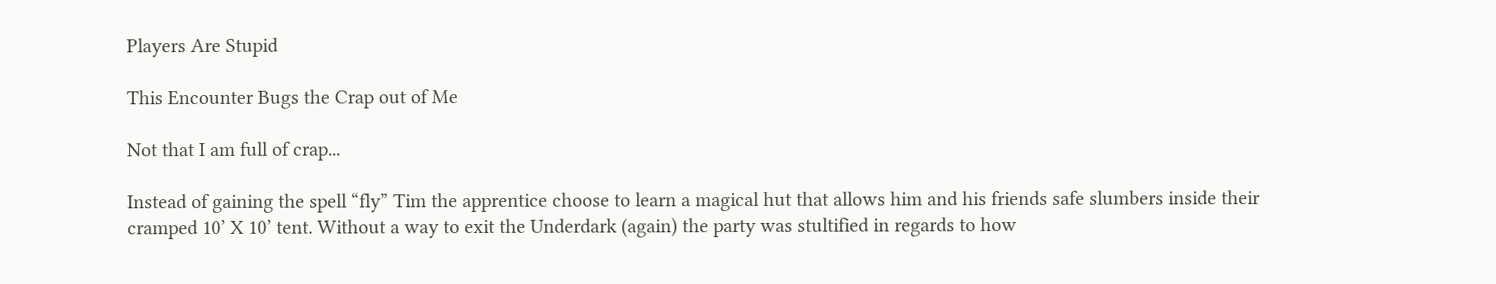Players Are Stupid

This Encounter Bugs the Crap out of Me

Not that I am full of crap...

Instead of gaining the spell “fly” Tim the apprentice choose to learn a magical hut that allows him and his friends safe slumbers inside their cramped 10’ X 10’ tent. Without a way to exit the Underdark (again) the party was stultified in regards to how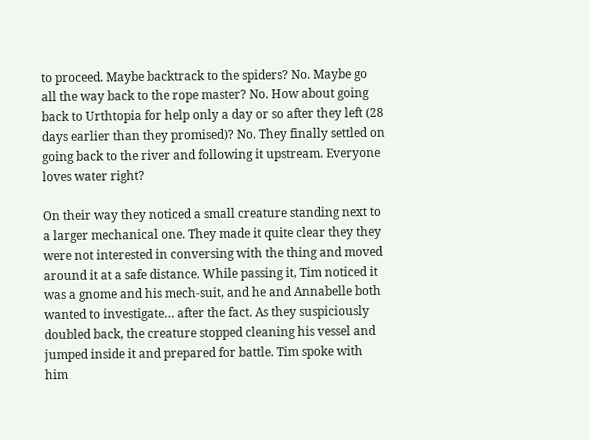to proceed. Maybe backtrack to the spiders? No. Maybe go all the way back to the rope master? No. How about going back to Urthtopia for help only a day or so after they left (28 days earlier than they promised)? No. They finally settled on going back to the river and following it upstream. Everyone loves water right?

On their way they noticed a small creature standing next to a larger mechanical one. They made it quite clear they they were not interested in conversing with the thing and moved around it at a safe distance. While passing it, Tim noticed it was a gnome and his mech-suit, and he and Annabelle both wanted to investigate… after the fact. As they suspiciously doubled back, the creature stopped cleaning his vessel and jumped inside it and prepared for battle. Tim spoke with him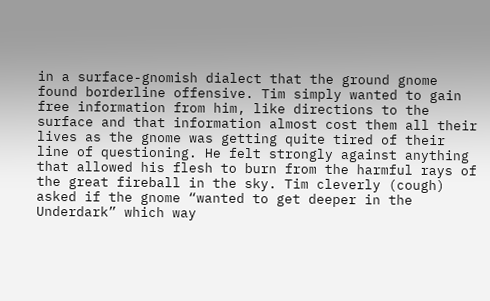in a surface-gnomish dialect that the ground gnome found borderline offensive. Tim simply wanted to gain free information from him, like directions to the surface and that information almost cost them all their lives as the gnome was getting quite tired of their line of questioning. He felt strongly against anything that allowed his flesh to burn from the harmful rays of the great fireball in the sky. Tim cleverly (cough) asked if the gnome “wanted to get deeper in the Underdark” which way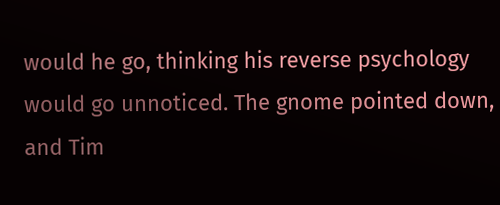would he go, thinking his reverse psychology would go unnoticed. The gnome pointed down, and Tim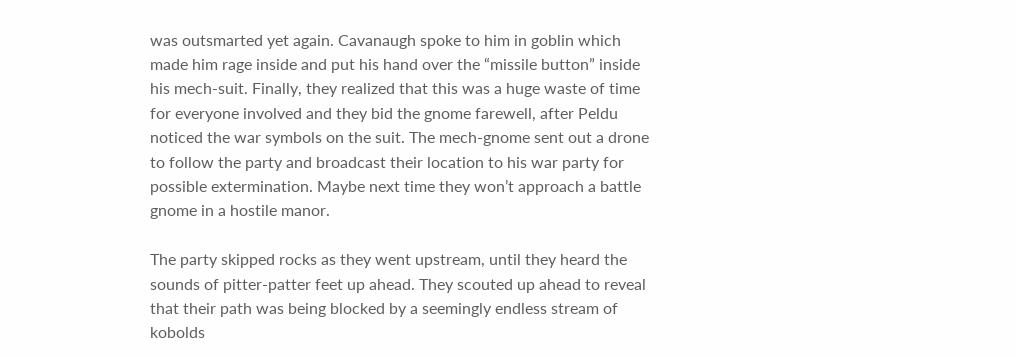was outsmarted yet again. Cavanaugh spoke to him in goblin which made him rage inside and put his hand over the “missile button” inside his mech-suit. Finally, they realized that this was a huge waste of time for everyone involved and they bid the gnome farewell, after Peldu noticed the war symbols on the suit. The mech-gnome sent out a drone to follow the party and broadcast their location to his war party for possible extermination. Maybe next time they won’t approach a battle gnome in a hostile manor.

The party skipped rocks as they went upstream, until they heard the sounds of pitter-patter feet up ahead. They scouted up ahead to reveal that their path was being blocked by a seemingly endless stream of kobolds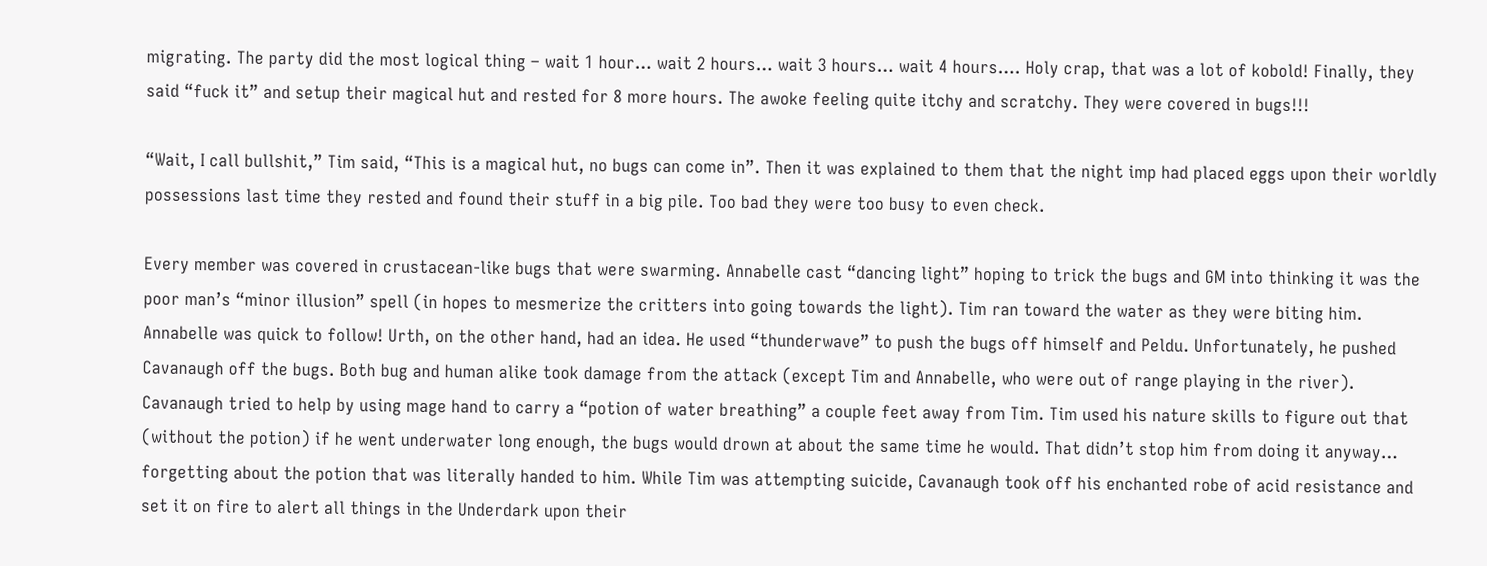migrating. The party did the most logical thing – wait 1 hour… wait 2 hours… wait 3 hours… wait 4 hours…. Holy crap, that was a lot of kobold! Finally, they said “fuck it” and setup their magical hut and rested for 8 more hours. The awoke feeling quite itchy and scratchy. They were covered in bugs!!!

“Wait, I call bullshit,” Tim said, “This is a magical hut, no bugs can come in”. Then it was explained to them that the night imp had placed eggs upon their worldly possessions last time they rested and found their stuff in a big pile. Too bad they were too busy to even check.

Every member was covered in crustacean-like bugs that were swarming. Annabelle cast “dancing light” hoping to trick the bugs and GM into thinking it was the poor man’s “minor illusion” spell (in hopes to mesmerize the critters into going towards the light). Tim ran toward the water as they were biting him. Annabelle was quick to follow! Urth, on the other hand, had an idea. He used “thunderwave” to push the bugs off himself and Peldu. Unfortunately, he pushed Cavanaugh off the bugs. Both bug and human alike took damage from the attack (except Tim and Annabelle, who were out of range playing in the river). Cavanaugh tried to help by using mage hand to carry a “potion of water breathing” a couple feet away from Tim. Tim used his nature skills to figure out that (without the potion) if he went underwater long enough, the bugs would drown at about the same time he would. That didn’t stop him from doing it anyway… forgetting about the potion that was literally handed to him. While Tim was attempting suicide, Cavanaugh took off his enchanted robe of acid resistance and set it on fire to alert all things in the Underdark upon their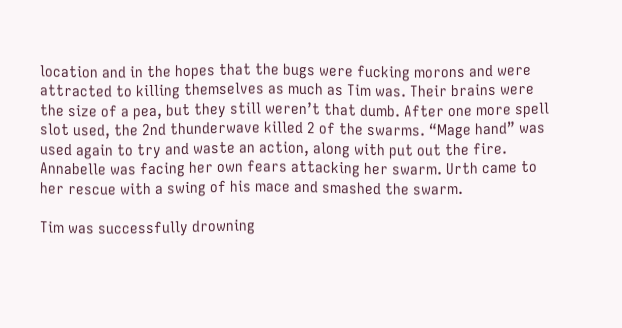location and in the hopes that the bugs were fucking morons and were attracted to killing themselves as much as Tim was. Their brains were the size of a pea, but they still weren’t that dumb. After one more spell slot used, the 2nd thunderwave killed 2 of the swarms. “Mage hand” was used again to try and waste an action, along with put out the fire. Annabelle was facing her own fears attacking her swarm. Urth came to her rescue with a swing of his mace and smashed the swarm.

Tim was successfully drowning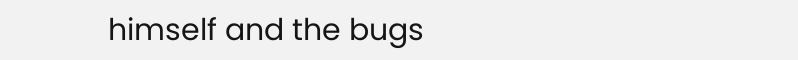himself and the bugs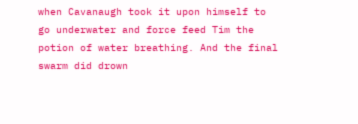when Cavanaugh took it upon himself to go underwater and force feed Tim the potion of water breathing. And the final swarm did drown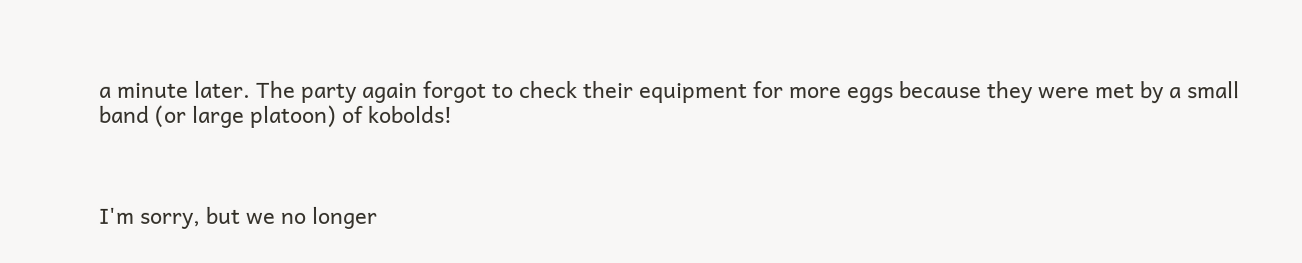a minute later. The party again forgot to check their equipment for more eggs because they were met by a small band (or large platoon) of kobolds!



I'm sorry, but we no longer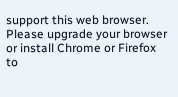support this web browser. Please upgrade your browser or install Chrome or Firefox to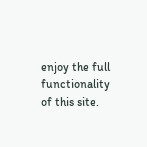enjoy the full functionality of this site.